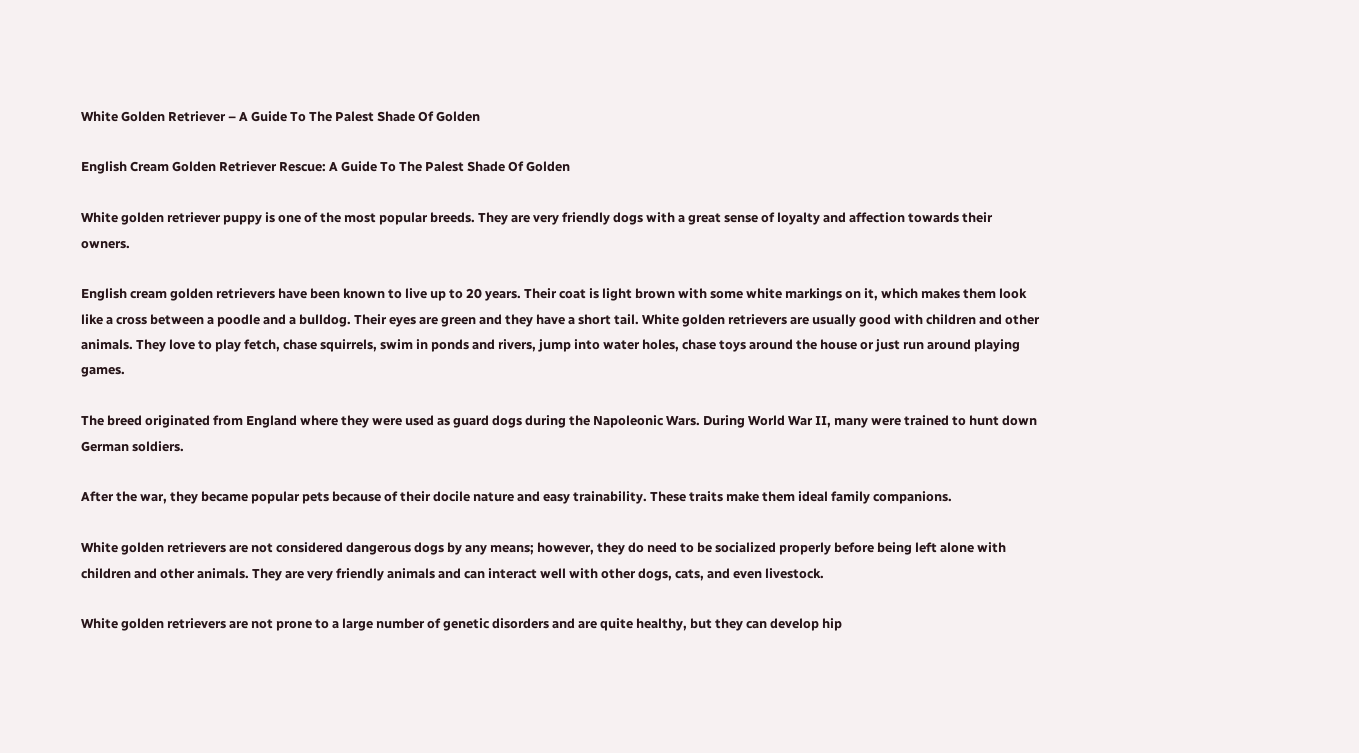White Golden Retriever – A Guide To The Palest Shade Of Golden

English Cream Golden Retriever Rescue: A Guide To The Palest Shade Of Golden

White golden retriever puppy is one of the most popular breeds. They are very friendly dogs with a great sense of loyalty and affection towards their owners.

English cream golden retrievers have been known to live up to 20 years. Their coat is light brown with some white markings on it, which makes them look like a cross between a poodle and a bulldog. Their eyes are green and they have a short tail. White golden retrievers are usually good with children and other animals. They love to play fetch, chase squirrels, swim in ponds and rivers, jump into water holes, chase toys around the house or just run around playing games.

The breed originated from England where they were used as guard dogs during the Napoleonic Wars. During World War II, many were trained to hunt down German soldiers.

After the war, they became popular pets because of their docile nature and easy trainability. These traits make them ideal family companions.

White golden retrievers are not considered dangerous dogs by any means; however, they do need to be socialized properly before being left alone with children and other animals. They are very friendly animals and can interact well with other dogs, cats, and even livestock.

White golden retrievers are not prone to a large number of genetic disorders and are quite healthy, but they can develop hip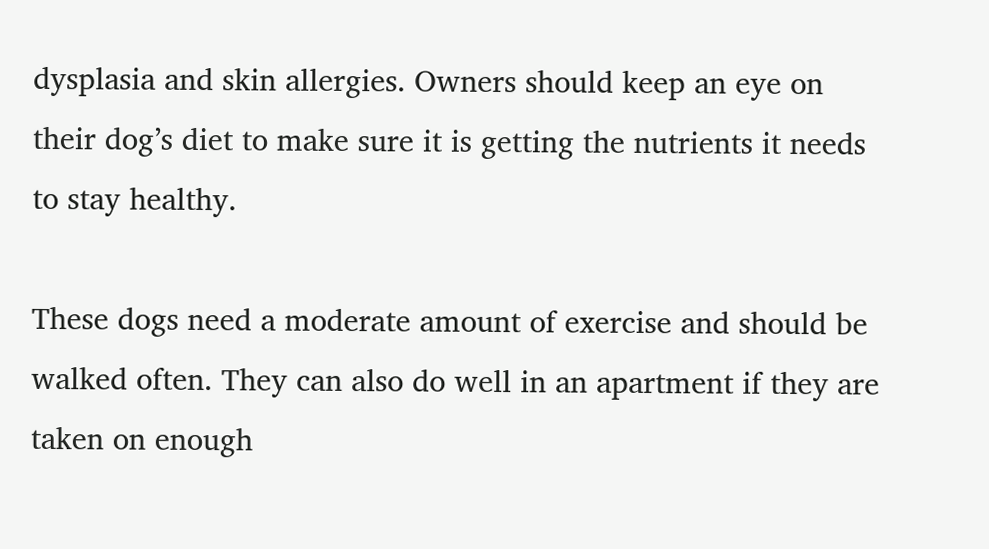dysplasia and skin allergies. Owners should keep an eye on their dog’s diet to make sure it is getting the nutrients it needs to stay healthy.

These dogs need a moderate amount of exercise and should be walked often. They can also do well in an apartment if they are taken on enough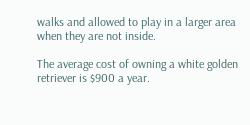walks and allowed to play in a larger area when they are not inside.

The average cost of owning a white golden retriever is $900 a year.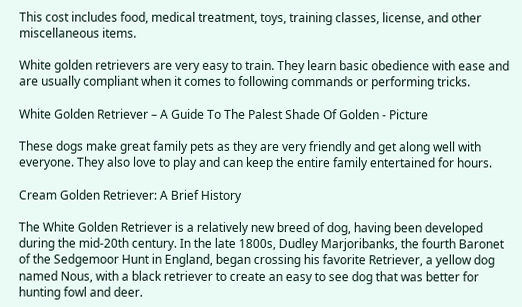This cost includes food, medical treatment, toys, training classes, license, and other miscellaneous items.

White golden retrievers are very easy to train. They learn basic obedience with ease and are usually compliant when it comes to following commands or performing tricks.

White Golden Retriever – A Guide To The Palest Shade Of Golden - Picture

These dogs make great family pets as they are very friendly and get along well with everyone. They also love to play and can keep the entire family entertained for hours.

Cream Golden Retriever: A Brief History

The White Golden Retriever is a relatively new breed of dog, having been developed during the mid-20th century. In the late 1800s, Dudley Marjoribanks, the fourth Baronet of the Sedgemoor Hunt in England, began crossing his favorite Retriever, a yellow dog named Nous, with a black retriever to create an easy to see dog that was better for hunting fowl and deer.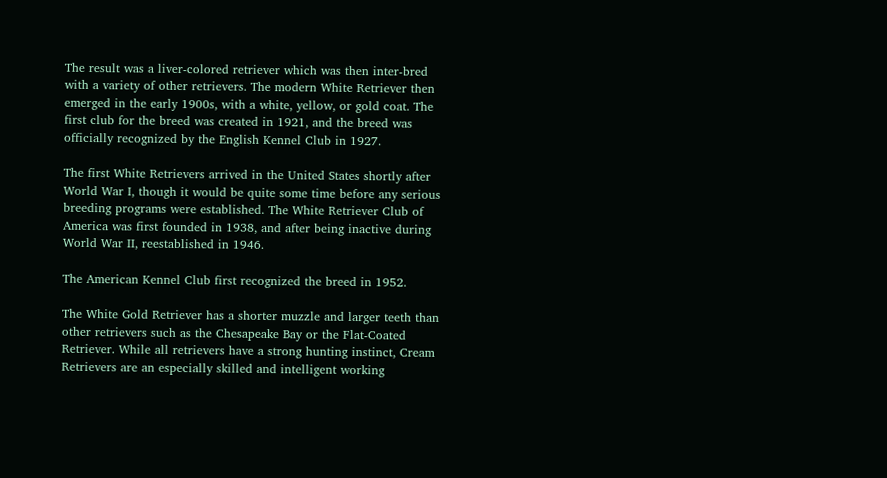The result was a liver-colored retriever which was then inter-bred with a variety of other retrievers. The modern White Retriever then emerged in the early 1900s, with a white, yellow, or gold coat. The first club for the breed was created in 1921, and the breed was officially recognized by the English Kennel Club in 1927.

The first White Retrievers arrived in the United States shortly after World War I, though it would be quite some time before any serious breeding programs were established. The White Retriever Club of America was first founded in 1938, and after being inactive during World War II, reestablished in 1946.

The American Kennel Club first recognized the breed in 1952.

The White Gold Retriever has a shorter muzzle and larger teeth than other retrievers such as the Chesapeake Bay or the Flat-Coated Retriever. While all retrievers have a strong hunting instinct, Cream Retrievers are an especially skilled and intelligent working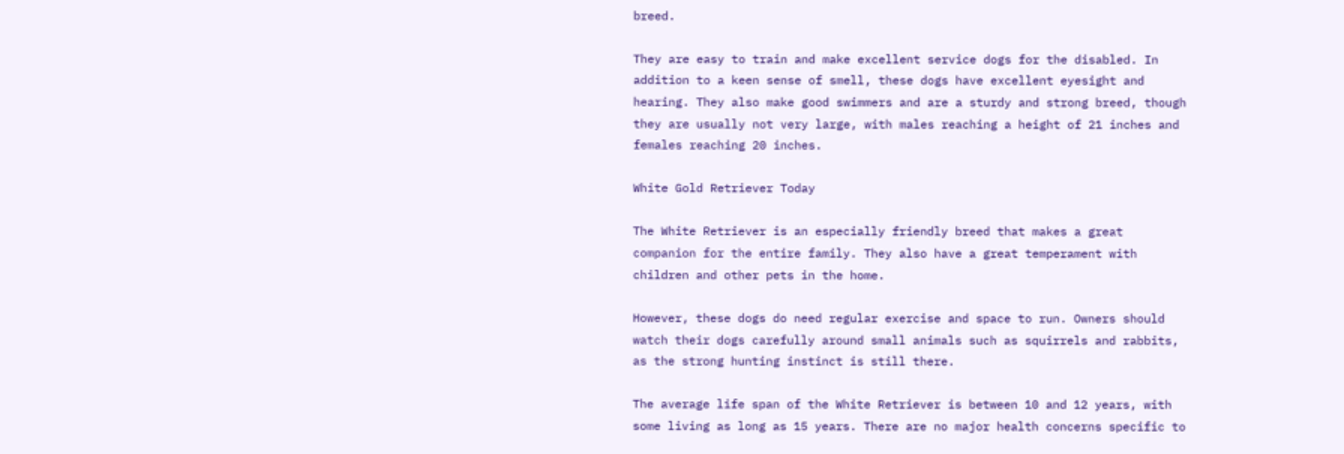breed.

They are easy to train and make excellent service dogs for the disabled. In addition to a keen sense of smell, these dogs have excellent eyesight and hearing. They also make good swimmers and are a sturdy and strong breed, though they are usually not very large, with males reaching a height of 21 inches and females reaching 20 inches.

White Gold Retriever Today

The White Retriever is an especially friendly breed that makes a great companion for the entire family. They also have a great temperament with children and other pets in the home.

However, these dogs do need regular exercise and space to run. Owners should watch their dogs carefully around small animals such as squirrels and rabbits, as the strong hunting instinct is still there.

The average life span of the White Retriever is between 10 and 12 years, with some living as long as 15 years. There are no major health concerns specific to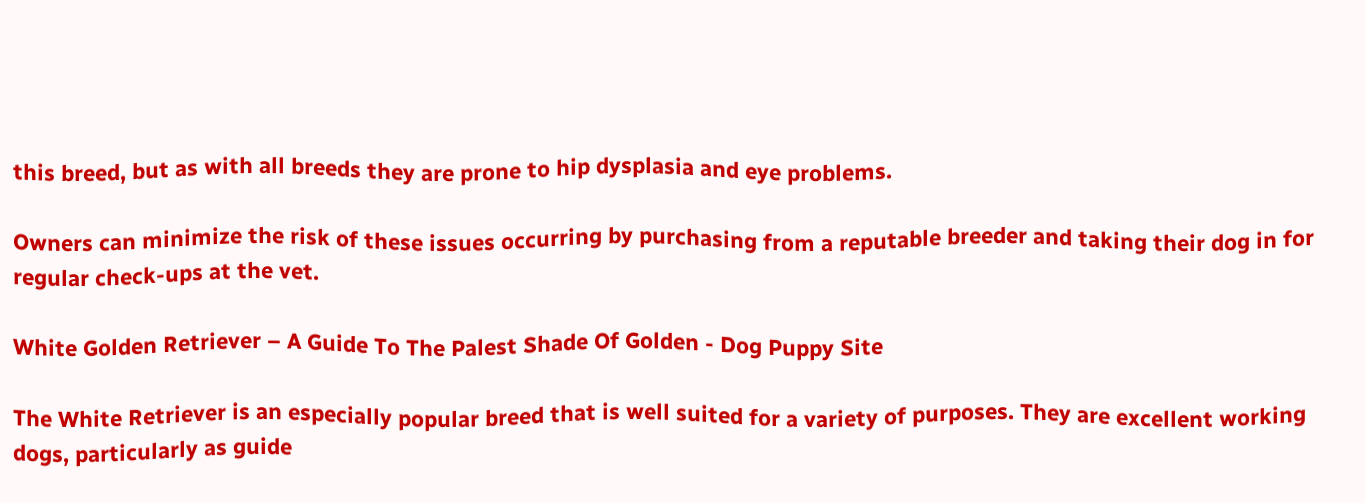this breed, but as with all breeds they are prone to hip dysplasia and eye problems.

Owners can minimize the risk of these issues occurring by purchasing from a reputable breeder and taking their dog in for regular check-ups at the vet.

White Golden Retriever – A Guide To The Palest Shade Of Golden - Dog Puppy Site

The White Retriever is an especially popular breed that is well suited for a variety of purposes. They are excellent working dogs, particularly as guide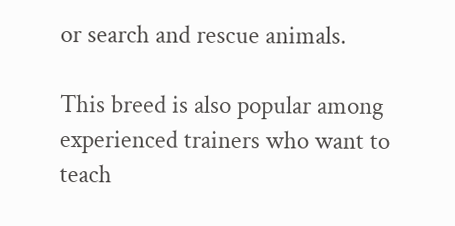or search and rescue animals.

This breed is also popular among experienced trainers who want to teach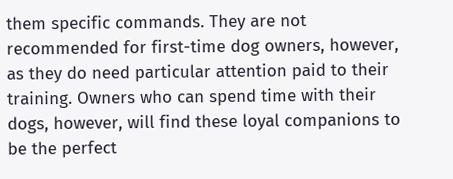them specific commands. They are not recommended for first-time dog owners, however, as they do need particular attention paid to their training. Owners who can spend time with their dogs, however, will find these loyal companions to be the perfect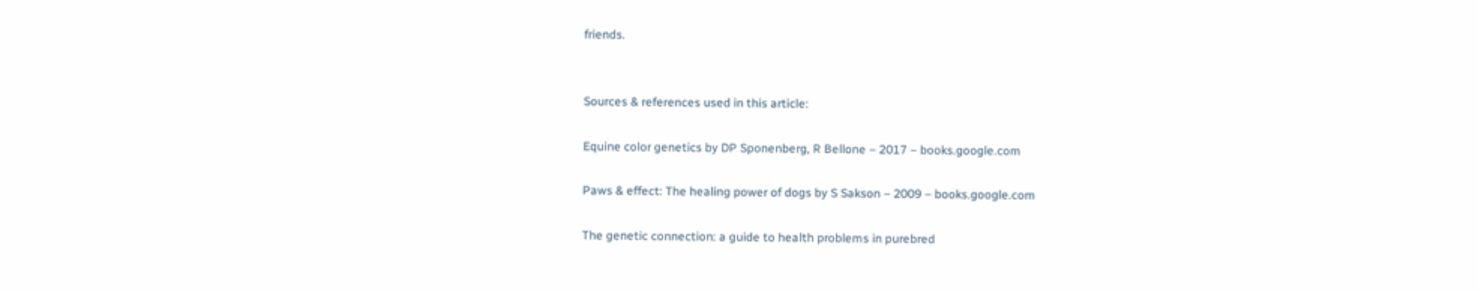friends.


Sources & references used in this article:

Equine color genetics by DP Sponenberg, R Bellone – 2017 – books.google.com

Paws & effect: The healing power of dogs by S Sakson – 2009 – books.google.com

The genetic connection: a guide to health problems in purebred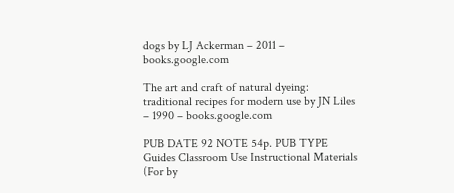dogs by LJ Ackerman – 2011 – books.google.com

The art and craft of natural dyeing: traditional recipes for modern use by JN Liles – 1990 – books.google.com

PUB DATE 92 NOTE 54p. PUB TYPE Guides Classroom Use Instructional Materials (For by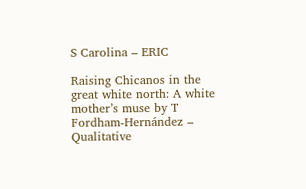S Carolina – ERIC

Raising Chicanos in the great white north: A white mother’s muse by T Fordham-Hernández – Qualitative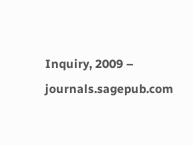Inquiry, 2009 – journals.sagepub.com